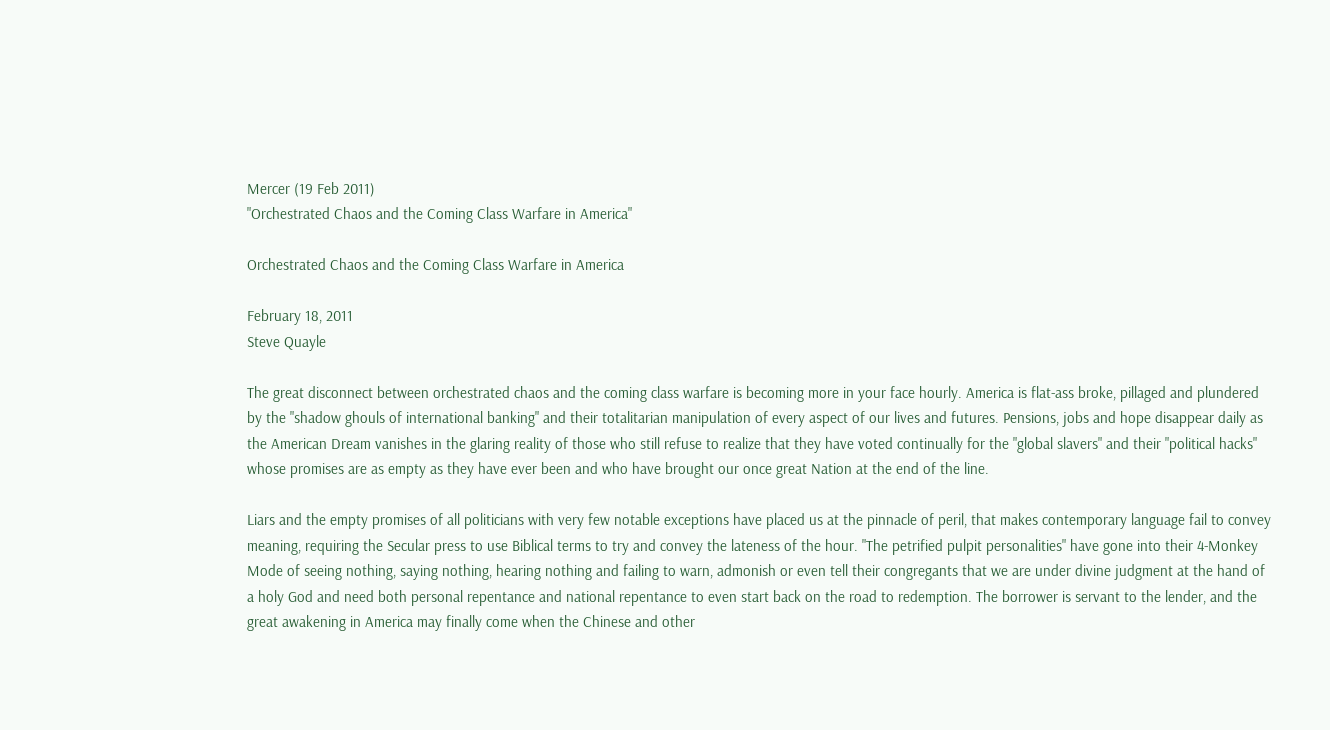Mercer (19 Feb 2011)
"Orchestrated Chaos and the Coming Class Warfare in America"

Orchestrated Chaos and the Coming Class Warfare in America

February 18, 2011
Steve Quayle

The great disconnect between orchestrated chaos and the coming class warfare is becoming more in your face hourly. America is flat-ass broke, pillaged and plundered by the "shadow ghouls of international banking" and their totalitarian manipulation of every aspect of our lives and futures. Pensions, jobs and hope disappear daily as the American Dream vanishes in the glaring reality of those who still refuse to realize that they have voted continually for the "global slavers" and their "political hacks" whose promises are as empty as they have ever been and who have brought our once great Nation at the end of the line.

Liars and the empty promises of all politicians with very few notable exceptions have placed us at the pinnacle of peril, that makes contemporary language fail to convey meaning, requiring the Secular press to use Biblical terms to try and convey the lateness of the hour. "The petrified pulpit personalities" have gone into their 4-Monkey Mode of seeing nothing, saying nothing, hearing nothing and failing to warn, admonish or even tell their congregants that we are under divine judgment at the hand of a holy God and need both personal repentance and national repentance to even start back on the road to redemption. The borrower is servant to the lender, and the great awakening in America may finally come when the Chinese and other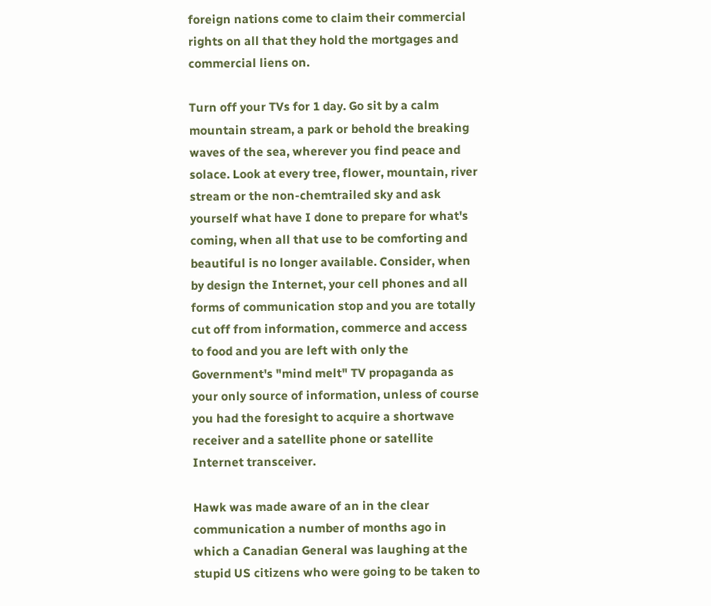foreign nations come to claim their commercial rights on all that they hold the mortgages and commercial liens on.

Turn off your TVs for 1 day. Go sit by a calm mountain stream, a park or behold the breaking waves of the sea, wherever you find peace and solace. Look at every tree, flower, mountain, river stream or the non-chemtrailed sky and ask yourself what have I done to prepare for what's coming, when all that use to be comforting and beautiful is no longer available. Consider, when by design the Internet, your cell phones and all forms of communication stop and you are totally cut off from information, commerce and access to food and you are left with only the Government's "mind melt" TV propaganda as your only source of information, unless of course you had the foresight to acquire a shortwave receiver and a satellite phone or satellite Internet transceiver.

Hawk was made aware of an in the clear communication a number of months ago in which a Canadian General was laughing at the stupid US citizens who were going to be taken to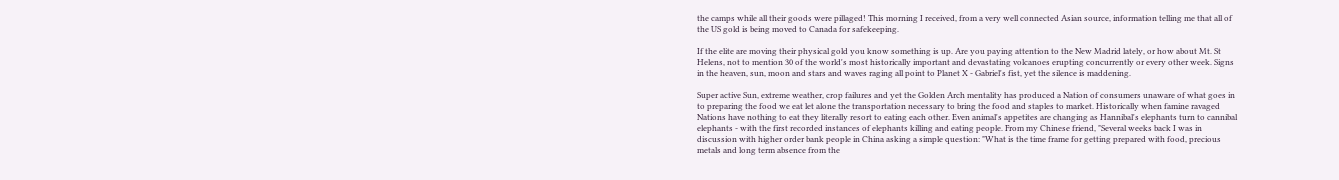the camps while all their goods were pillaged! This morning I received, from a very well connected Asian source, information telling me that all of the US gold is being moved to Canada for safekeeping.

If the elite are moving their physical gold you know something is up. Are you paying attention to the New Madrid lately, or how about Mt. St Helens, not to mention 30 of the world's most historically important and devastating volcanoes erupting concurrently or every other week. Signs in the heaven, sun, moon and stars and waves raging all point to Planet X - Gabriel's fist, yet the silence is maddening.

Super active Sun, extreme weather, crop failures and yet the Golden Arch mentality has produced a Nation of consumers unaware of what goes in to preparing the food we eat let alone the transportation necessary to bring the food and staples to market. Historically when famine ravaged Nations have nothing to eat they literally resort to eating each other. Even animal's appetites are changing as Hannibal's elephants turn to cannibal elephants - with the first recorded instances of elephants killing and eating people. From my Chinese friend, "Several weeks back I was in discussion with higher order bank people in China asking a simple question: "What is the time frame for getting prepared with food, precious metals and long term absence from the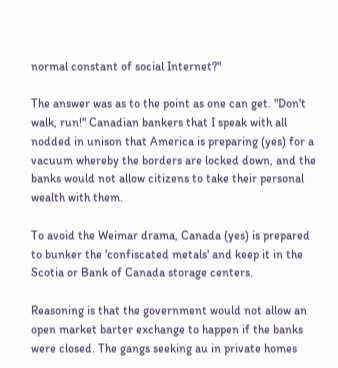normal constant of social Internet?"

The answer was as to the point as one can get. "Don't walk, run!" Canadian bankers that I speak with all nodded in unison that America is preparing (yes) for a vacuum whereby the borders are locked down, and the banks would not allow citizens to take their personal wealth with them.

To avoid the Weimar drama, Canada (yes) is prepared to bunker the 'confiscated metals' and keep it in the Scotia or Bank of Canada storage centers.

Reasoning is that the government would not allow an open market barter exchange to happen if the banks were closed. The gangs seeking au in private homes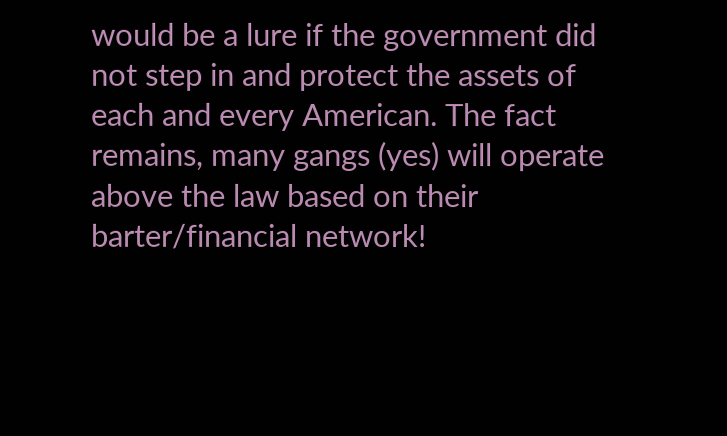would be a lure if the government did not step in and protect the assets of each and every American. The fact remains, many gangs (yes) will operate above the law based on their barter/financial network!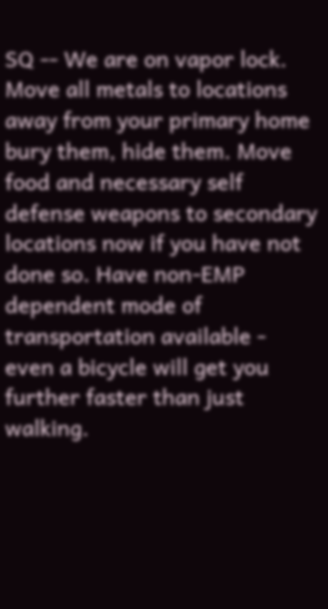SQ -- We are on vapor lock. Move all metals to locations away from your primary home bury them, hide them. Move food and necessary self defense weapons to secondary locations now if you have not done so. Have non-EMP dependent mode of transportation available - even a bicycle will get you further faster than just walking.